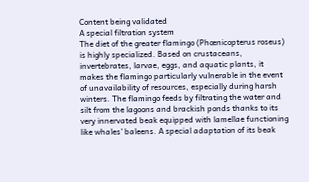Content being validated
A special filtration system
The diet of the greater flamingo (Phœnicopterus roseus) is highly specialized. Based on crustaceans, invertebrates, larvae, eggs, and aquatic plants, it makes the flamingo particularly vulnerable in the event of unavailability of resources, especially during harsh winters. The flamingo feeds by filtrating the water and silt from the lagoons and brackish ponds thanks to its very innervated beak equipped with lamellae functioning like whales' baleens. A special adaptation of its beak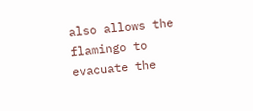also allows the flamingo to evacuate the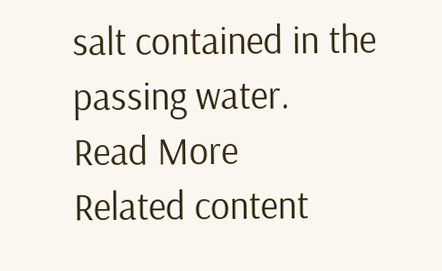salt contained in the passing water.
Read More
Related content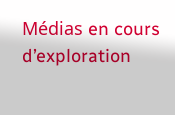Médias en cours d’exploration